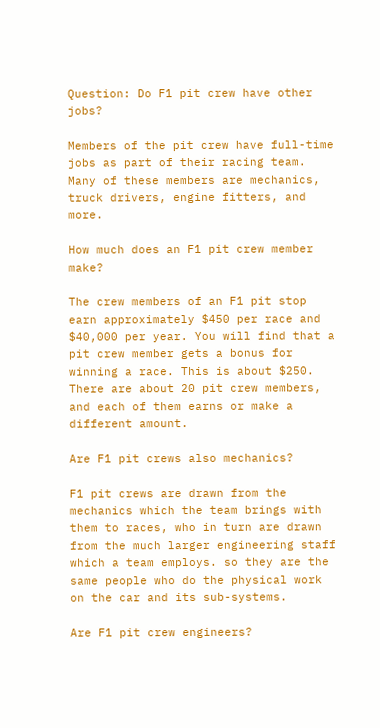Question: Do F1 pit crew have other jobs?

Members of the pit crew have full-time jobs as part of their racing team. Many of these members are mechanics, truck drivers, engine fitters, and more.

How much does an F1 pit crew member make?

The crew members of an F1 pit stop earn approximately $450 per race and $40,000 per year. You will find that a pit crew member gets a bonus for winning a race. This is about $250. There are about 20 pit crew members, and each of them earns or make a different amount.

Are F1 pit crews also mechanics?

F1 pit crews are drawn from the mechanics which the team brings with them to races, who in turn are drawn from the much larger engineering staff which a team employs. so they are the same people who do the physical work on the car and its sub-systems.

Are F1 pit crew engineers?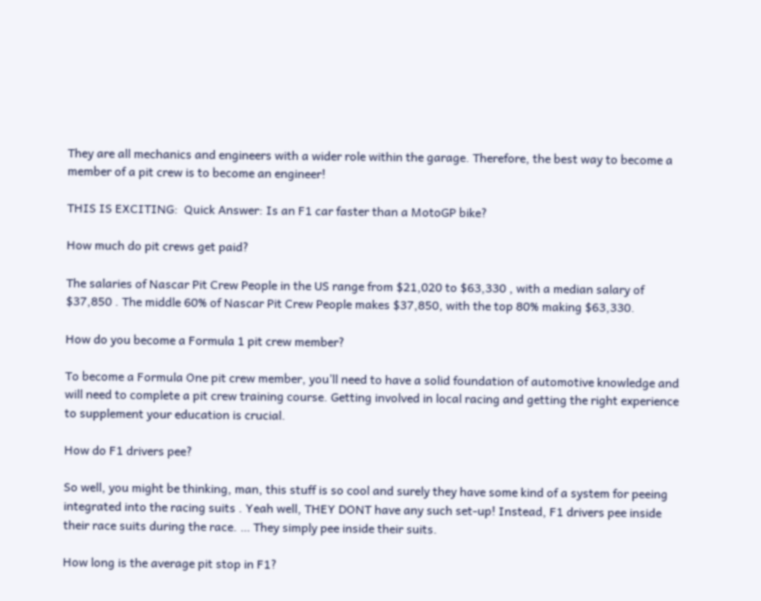They are all mechanics and engineers with a wider role within the garage. Therefore, the best way to become a member of a pit crew is to become an engineer!

THIS IS EXCITING:  Quick Answer: Is an F1 car faster than a MotoGP bike?

How much do pit crews get paid?

The salaries of Nascar Pit Crew People in the US range from $21,020 to $63,330 , with a median salary of $37,850 . The middle 60% of Nascar Pit Crew People makes $37,850, with the top 80% making $63,330.

How do you become a Formula 1 pit crew member?

To become a Formula One pit crew member, you’ll need to have a solid foundation of automotive knowledge and will need to complete a pit crew training course. Getting involved in local racing and getting the right experience to supplement your education is crucial.

How do F1 drivers pee?

So well, you might be thinking, man, this stuff is so cool and surely they have some kind of a system for peeing integrated into the racing suits . Yeah well, THEY DONT have any such set-up! Instead, F1 drivers pee inside their race suits during the race. … They simply pee inside their suits.

How long is the average pit stop in F1?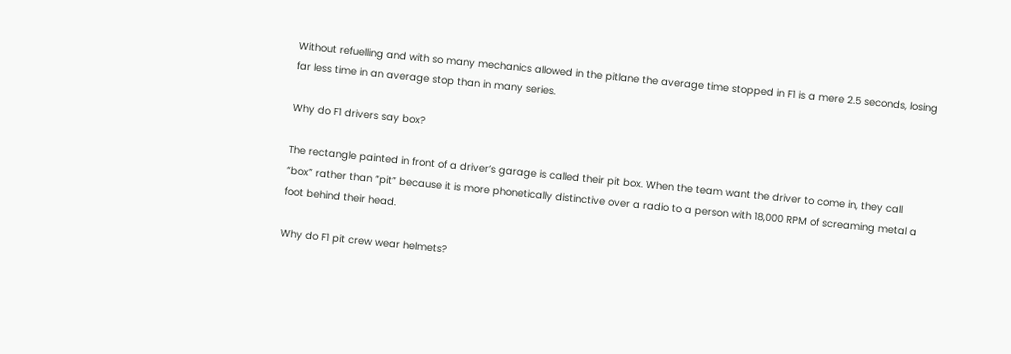Without refuelling and with so many mechanics allowed in the pitlane the average time stopped in F1 is a mere 2.5 seconds, losing far less time in an average stop than in many series.

Why do F1 drivers say box?

The rectangle painted in front of a driver’s garage is called their pit box. When the team want the driver to come in, they call “box” rather than “pit” because it is more phonetically distinctive over a radio to a person with 18,000 RPM of screaming metal a foot behind their head.

Why do F1 pit crew wear helmets?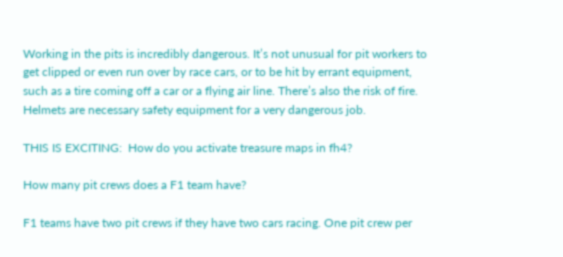Working in the pits is incredibly dangerous. It’s not unusual for pit workers to get clipped or even run over by race cars, or to be hit by errant equipment, such as a tire coming off a car or a flying air line. There’s also the risk of fire. Helmets are necessary safety equipment for a very dangerous job.

THIS IS EXCITING:  How do you activate treasure maps in fh4?

How many pit crews does a F1 team have?

F1 teams have two pit crews if they have two cars racing. One pit crew per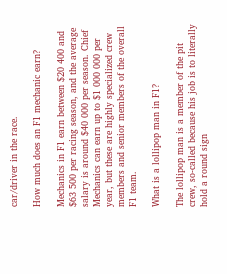car/driver in the race.

How much does an F1 mechanic earn?

Mechanics in F1 earn between $20 400 and $63 500 per racing season, and the average salary is around $40 000 per season. Chief Mechanics can earn up to $1 000 000 per year, but these are highly specialized crew members and senior members of the overall F1 team.

What is a lollipop man in F1?

The lollipop man is a member of the pit crew, so-called because his job is to literally hold a round sign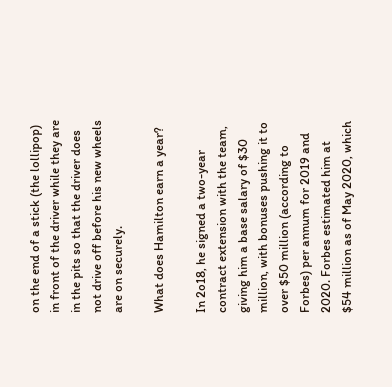on the end of a stick (the lollipop) in front of the driver while they are in the pits so that the driver does not drive off before his new wheels are on securely.

What does Hamilton earn a year?

In 2o18, he signed a two-year contract extension with the team, giving him a base salary of $30 million, with bonuses pushing it to over $50 million (according to Forbes) per annum for 2019 and 2020. Forbes estimated him at $54 million as of May 2020, which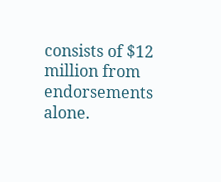consists of $12 million from endorsements alone.